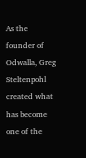As the founder of Odwalla, Greg Steltenpohl created what has become one of the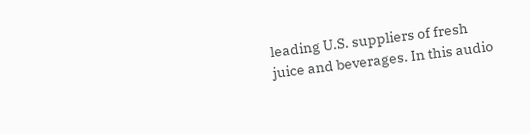leading U.S. suppliers of fresh juice and beverages. In this audio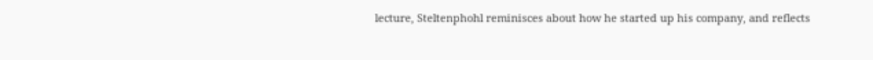lecture, Steltenphohl reminisces about how he started up his company, and reflects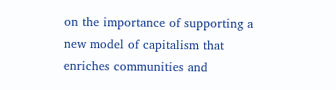on the importance of supporting a new model of capitalism that enriches communities and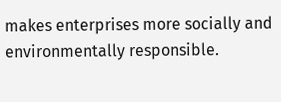makes enterprises more socially and environmentally responsible.